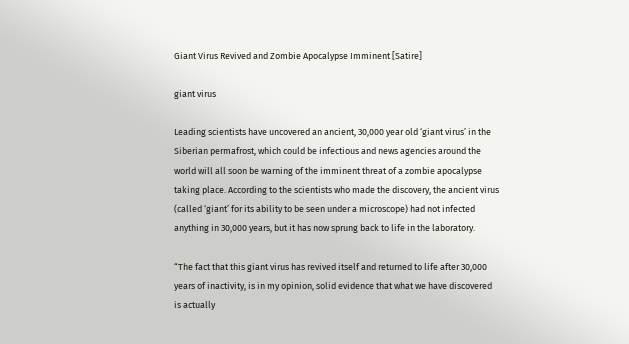Giant Virus Revived and Zombie Apocalypse Imminent [Satire]

giant virus

Leading scientists have uncovered an ancient, 30,000 year old ‘giant virus’ in the Siberian permafrost, which could be infectious and news agencies around the world will all soon be warning of the imminent threat of a zombie apocalypse taking place. According to the scientists who made the discovery, the ancient virus (called ‘giant’ for its ability to be seen under a microscope) had not infected anything in 30,000 years, but it has now sprung back to life in the laboratory.

“The fact that this giant virus has revived itself and returned to life after 30,000 years of inactivity, is in my opinion, solid evidence that what we have discovered is actually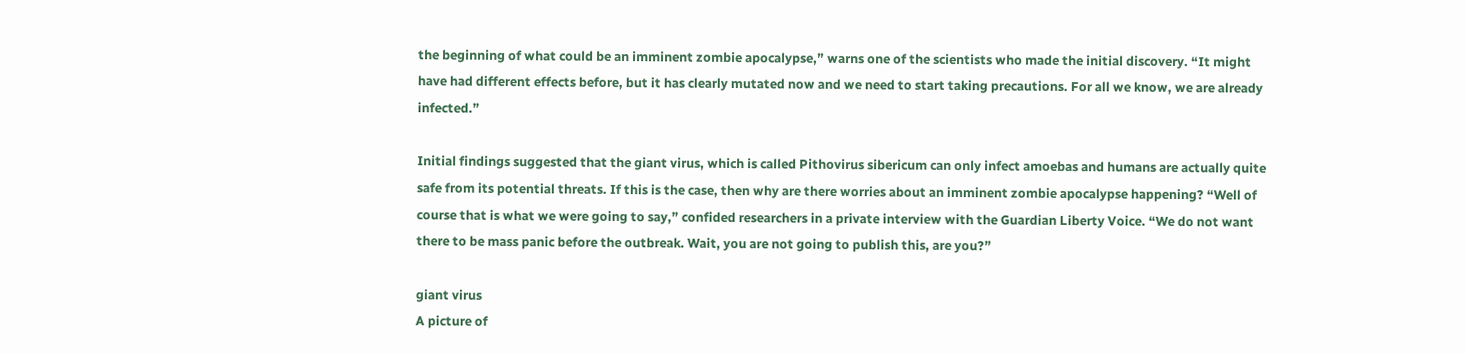the beginning of what could be an imminent zombie apocalypse,” warns one of the scientists who made the initial discovery. “It might have had different effects before, but it has clearly mutated now and we need to start taking precautions. For all we know, we are already infected.”

Initial findings suggested that the giant virus, which is called Pithovirus sibericum can only infect amoebas and humans are actually quite safe from its potential threats. If this is the case, then why are there worries about an imminent zombie apocalypse happening? “Well of course that is what we were going to say,” confided researchers in a private interview with the Guardian Liberty Voice. “We do not want there to be mass panic before the outbreak. Wait, you are not going to publish this, are you?”

giant virus
A picture of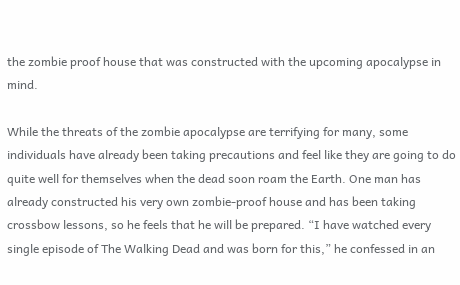the zombie proof house that was constructed with the upcoming apocalypse in mind.

While the threats of the zombie apocalypse are terrifying for many, some individuals have already been taking precautions and feel like they are going to do quite well for themselves when the dead soon roam the Earth. One man has already constructed his very own zombie-proof house and has been taking crossbow lessons, so he feels that he will be prepared. “I have watched every single episode of The Walking Dead and was born for this,” he confessed in an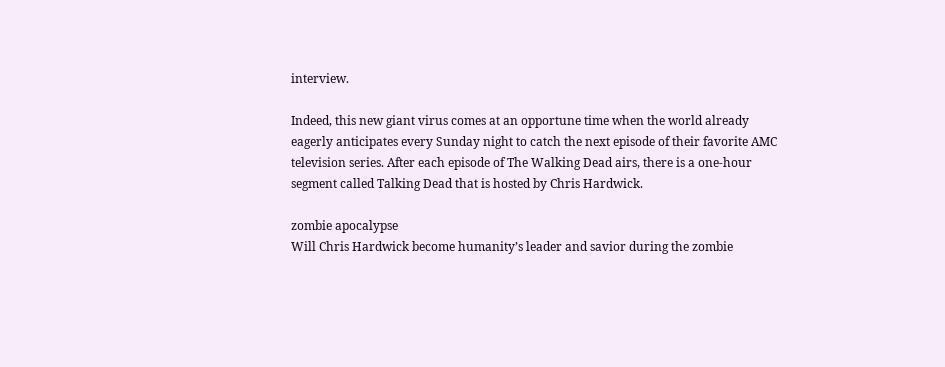interview.

Indeed, this new giant virus comes at an opportune time when the world already eagerly anticipates every Sunday night to catch the next episode of their favorite AMC television series. After each episode of The Walking Dead airs, there is a one-hour segment called Talking Dead that is hosted by Chris Hardwick.

zombie apocalypse
Will Chris Hardwick become humanity’s leader and savior during the zombie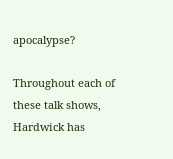apocalypse?

Throughout each of these talk shows, Hardwick has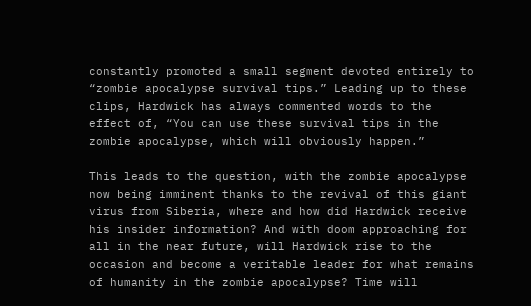constantly promoted a small segment devoted entirely to “zombie apocalypse survival tips.” Leading up to these clips, Hardwick has always commented words to the effect of, “You can use these survival tips in the zombie apocalypse, which will obviously happen.”

This leads to the question, with the zombie apocalypse now being imminent thanks to the revival of this giant virus from Siberia, where and how did Hardwick receive his insider information? And with doom approaching for all in the near future, will Hardwick rise to the occasion and become a veritable leader for what remains of humanity in the zombie apocalypse? Time will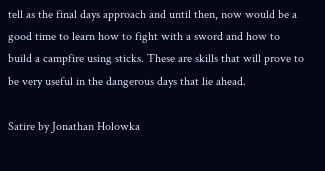tell as the final days approach and until then, now would be a good time to learn how to fight with a sword and how to build a campfire using sticks. These are skills that will prove to be very useful in the dangerous days that lie ahead.

Satire by Jonathan Holowka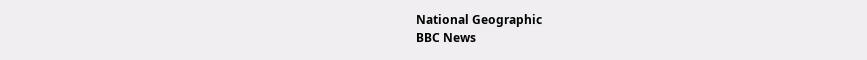National Geographic
BBC News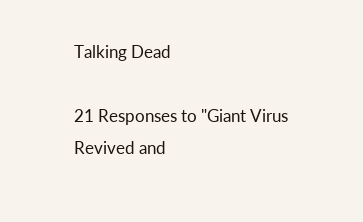Talking Dead

21 Responses to "Giant Virus Revived and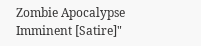Zombie Apocalypse Imminent [Satire]"